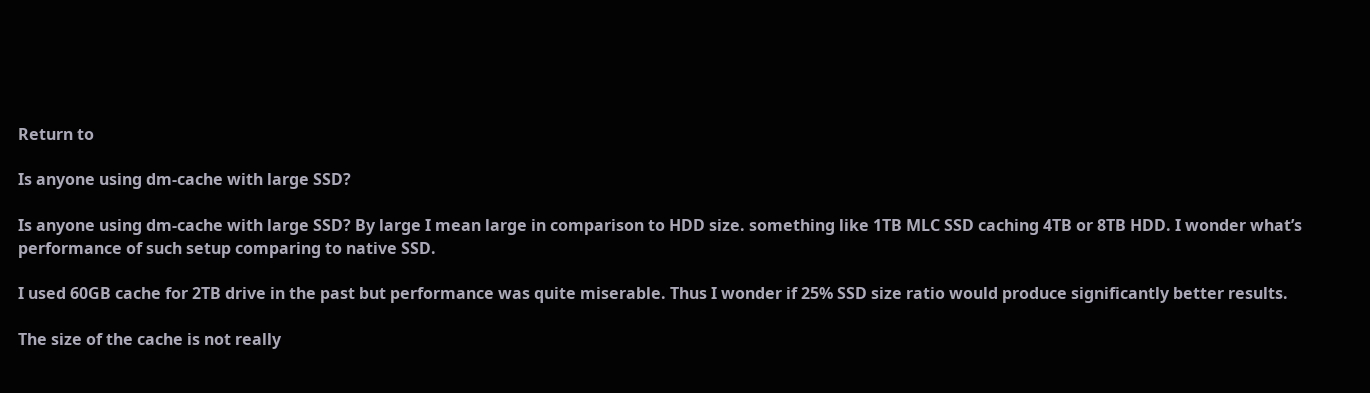Return to

Is anyone using dm-cache with large SSD?

Is anyone using dm-cache with large SSD? By large I mean large in comparison to HDD size. something like 1TB MLC SSD caching 4TB or 8TB HDD. I wonder what’s performance of such setup comparing to native SSD.

I used 60GB cache for 2TB drive in the past but performance was quite miserable. Thus I wonder if 25% SSD size ratio would produce significantly better results.

The size of the cache is not really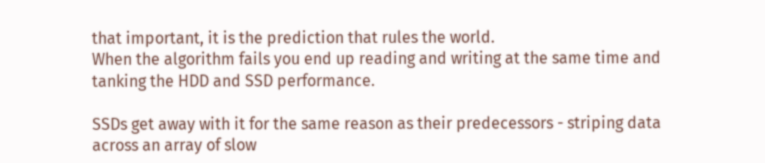that important, it is the prediction that rules the world.
When the algorithm fails you end up reading and writing at the same time and tanking the HDD and SSD performance.

SSDs get away with it for the same reason as their predecessors - striping data across an array of slow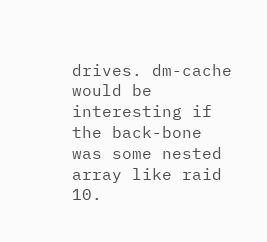drives. dm-cache would be interesting if the back-bone was some nested array like raid 10.